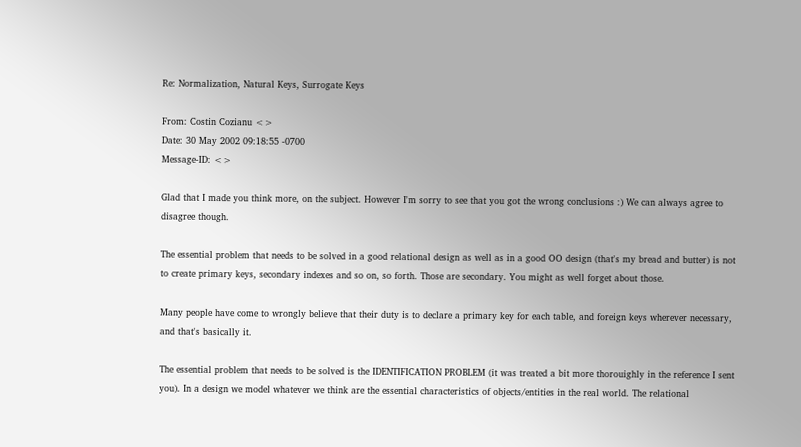Re: Normalization, Natural Keys, Surrogate Keys

From: Costin Cozianu <>
Date: 30 May 2002 09:18:55 -0700
Message-ID: <>

Glad that I made you think more, on the subject. However I'm sorry to see that you got the wrong conclusions :) We can always agree to disagree though.

The essential problem that needs to be solved in a good relational design as well as in a good OO design (that's my bread and butter) is not to create primary keys, secondary indexes and so on, so forth. Those are secondary. You might as well forget about those.

Many people have come to wrongly believe that their duty is to declare a primary key for each table, and foreign keys wherever necessary, and that's basically it.

The essential problem that needs to be solved is the IDENTIFICATION PROBLEM (it was treated a bit more thorouighly in the reference I sent you). In a design we model whatever we think are the essential characteristics of objects/entities in the real world. The relational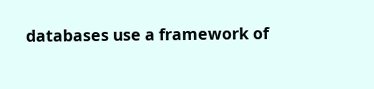databases use a framework of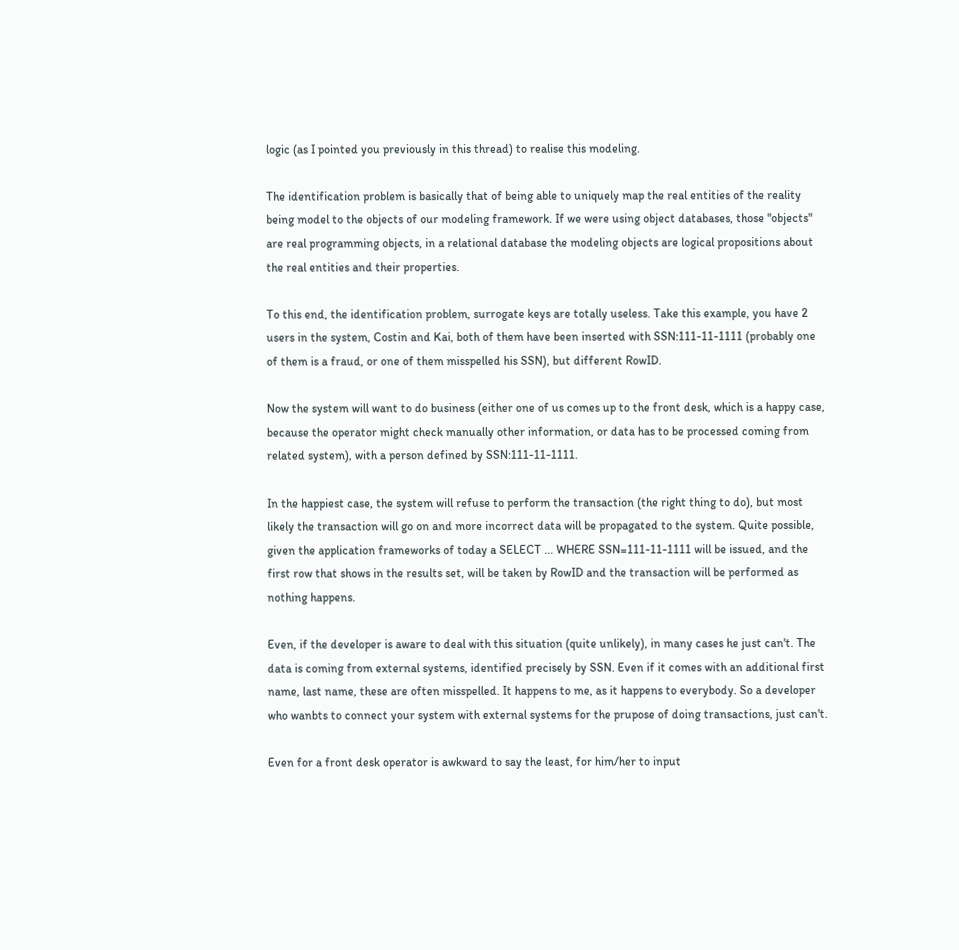logic (as I pointed you previously in this thread) to realise this modeling.

The identification problem is basically that of being able to uniquely map the real entities of the reality being model to the objects of our modeling framework. If we were using object databases, those "objects" are real programming objects, in a relational database the modeling objects are logical propositions about the real entities and their properties.

To this end, the identification problem, surrogate keys are totally useless. Take this example, you have 2 users in the system, Costin and Kai, both of them have been inserted with SSN:111-11-1111 (probably one of them is a fraud, or one of them misspelled his SSN), but different RowID.

Now the system will want to do business (either one of us comes up to the front desk, which is a happy case, because the operator might check manually other information, or data has to be processed coming from related system), with a person defined by SSN:111-11-1111.

In the happiest case, the system will refuse to perform the transaction (the right thing to do), but most likely the transaction will go on and more incorrect data will be propagated to the system. Quite possible, given the application frameworks of today a SELECT ... WHERE SSN=111-11-1111 will be issued, and the first row that shows in the results set, will be taken by RowID and the transaction will be performed as nothing happens.

Even, if the developer is aware to deal with this situation (quite unlikely), in many cases he just can't. The data is coming from external systems, identified precisely by SSN. Even if it comes with an additional first name, last name, these are often misspelled. It happens to me, as it happens to everybody. So a developer who wanbts to connect your system with external systems for the prupose of doing transactions, just can't.

Even for a front desk operator is awkward to say the least, for him/her to input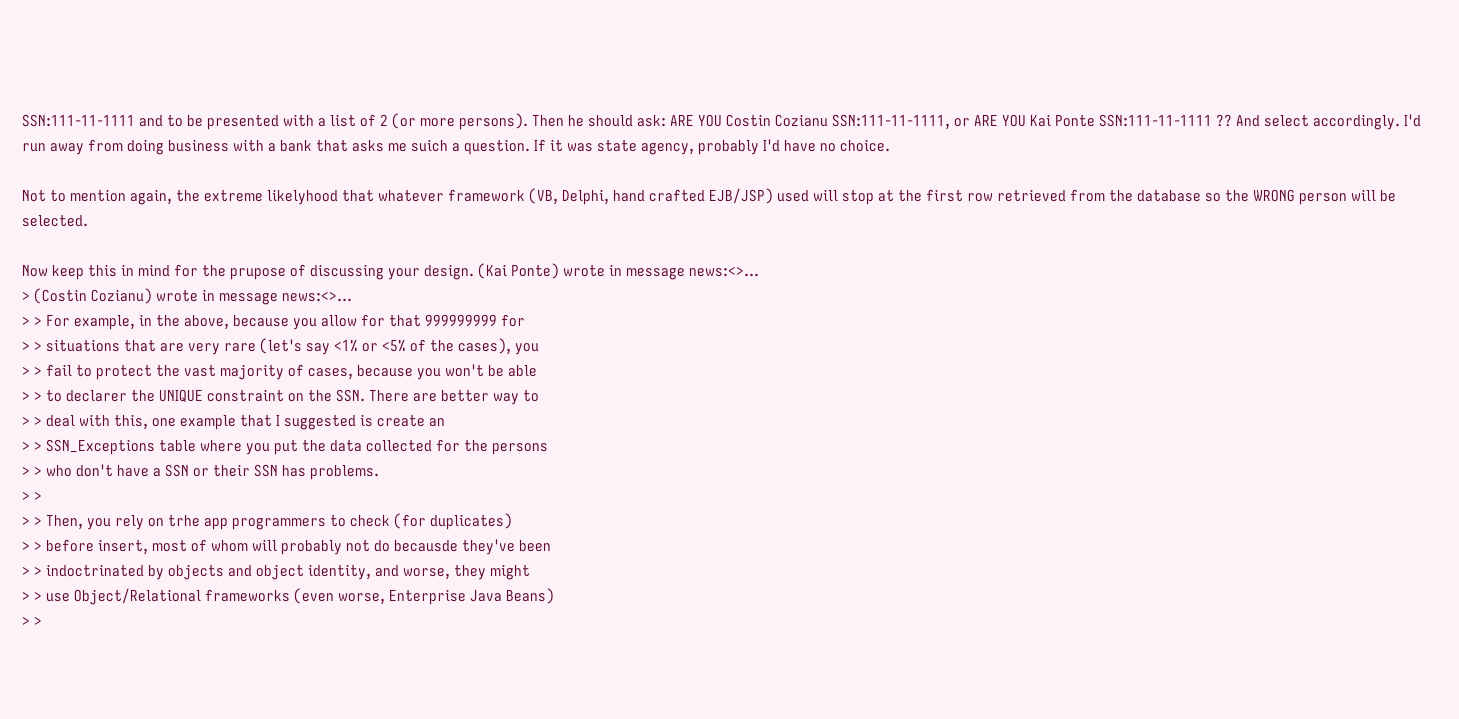SSN:111-11-1111 and to be presented with a list of 2 (or more persons). Then he should ask: ARE YOU Costin Cozianu SSN:111-11-1111, or ARE YOU Kai Ponte SSN:111-11-1111 ?? And select accordingly. I'd run away from doing business with a bank that asks me suich a question. If it was state agency, probably I'd have no choice.

Not to mention again, the extreme likelyhood that whatever framework (VB, Delphi, hand crafted EJB/JSP) used will stop at the first row retrieved from the database so the WRONG person will be selected.

Now keep this in mind for the prupose of discussing your design. (Kai Ponte) wrote in message news:<>...
> (Costin Cozianu) wrote in message news:<>...
> > For example, in the above, because you allow for that 999999999 for
> > situations that are very rare (let's say <1% or <5% of the cases), you
> > fail to protect the vast majority of cases, because you won't be able
> > to declarer the UNIQUE constraint on the SSN. There are better way to
> > deal with this, one example that I suggested is create an
> > SSN_Exceptions table where you put the data collected for the persons
> > who don't have a SSN or their SSN has problems.
> >
> > Then, you rely on trhe app programmers to check (for duplicates)
> > before insert, most of whom will probably not do becausde they've been
> > indoctrinated by objects and object identity, and worse, they might
> > use Object/Relational frameworks (even worse, Enterprise Java Beans)
> >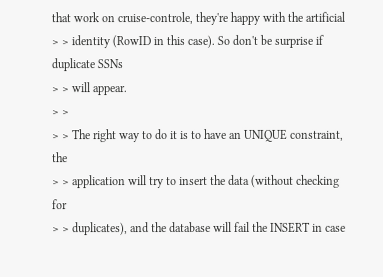that work on cruise-controle, they're happy with the artificial
> > identity (RowID in this case). So don't be surprise if duplicate SSNs
> > will appear.
> >
> > The right way to do it is to have an UNIQUE constraint, the
> > application will try to insert the data (without checking for
> > duplicates), and the database will fail the INSERT in case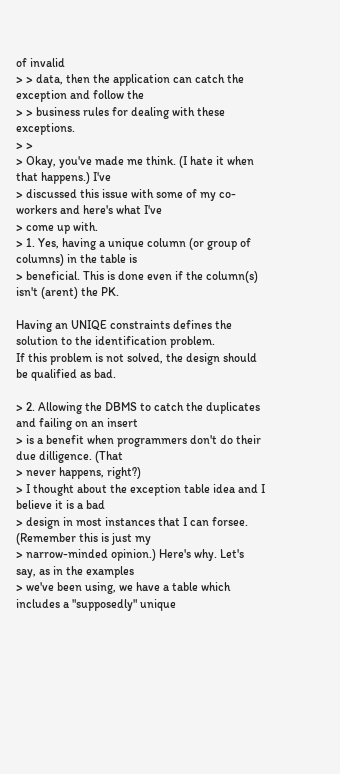of invalid
> > data, then the application can catch the exception and follow the
> > business rules for dealing with these exceptions.
> >
> Okay, you've made me think. (I hate it when that happens.) I've
> discussed this issue with some of my co-workers and here's what I've
> come up with.
> 1. Yes, having a unique column (or group of columns) in the table is
> beneficial. This is done even if the column(s) isn't (arent) the PK.

Having an UNIQE constraints defines the solution to the identification problem.
If this problem is not solved, the design should be qualified as bad.

> 2. Allowing the DBMS to catch the duplicates and failing on an insert
> is a benefit when programmers don't do their due dilligence. (That
> never happens, right?)
> I thought about the exception table idea and I believe it is a bad
> design in most instances that I can forsee. (Remember this is just my
> narrow-minded opinion.) Here's why. Let's say, as in the examples
> we've been using, we have a table which includes a "supposedly" unique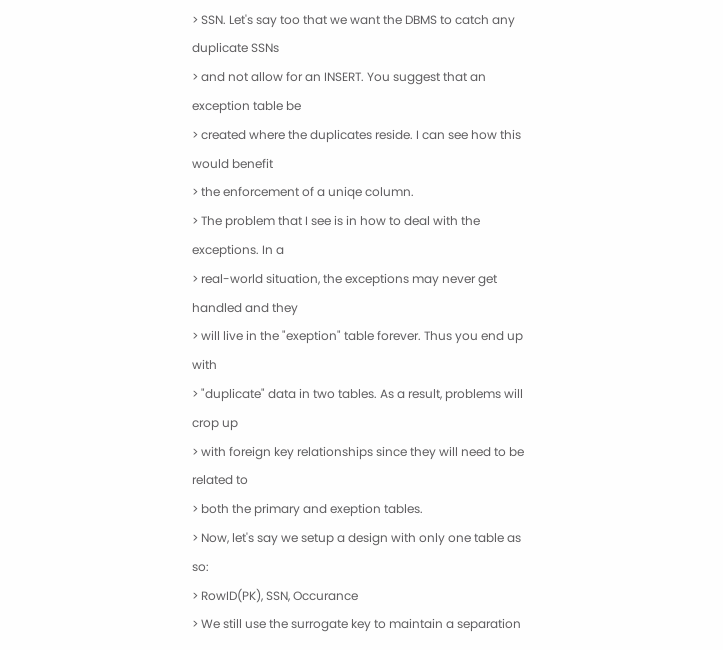> SSN. Let's say too that we want the DBMS to catch any duplicate SSNs
> and not allow for an INSERT. You suggest that an exception table be
> created where the duplicates reside. I can see how this would benefit
> the enforcement of a uniqe column.
> The problem that I see is in how to deal with the exceptions. In a
> real-world situation, the exceptions may never get handled and they
> will live in the "exeption" table forever. Thus you end up with
> "duplicate" data in two tables. As a result, problems will crop up
> with foreign key relationships since they will need to be related to
> both the primary and exeption tables.
> Now, let's say we setup a design with only one table as so:
> RowID(PK), SSN, Occurance
> We still use the surrogate key to maintain a separation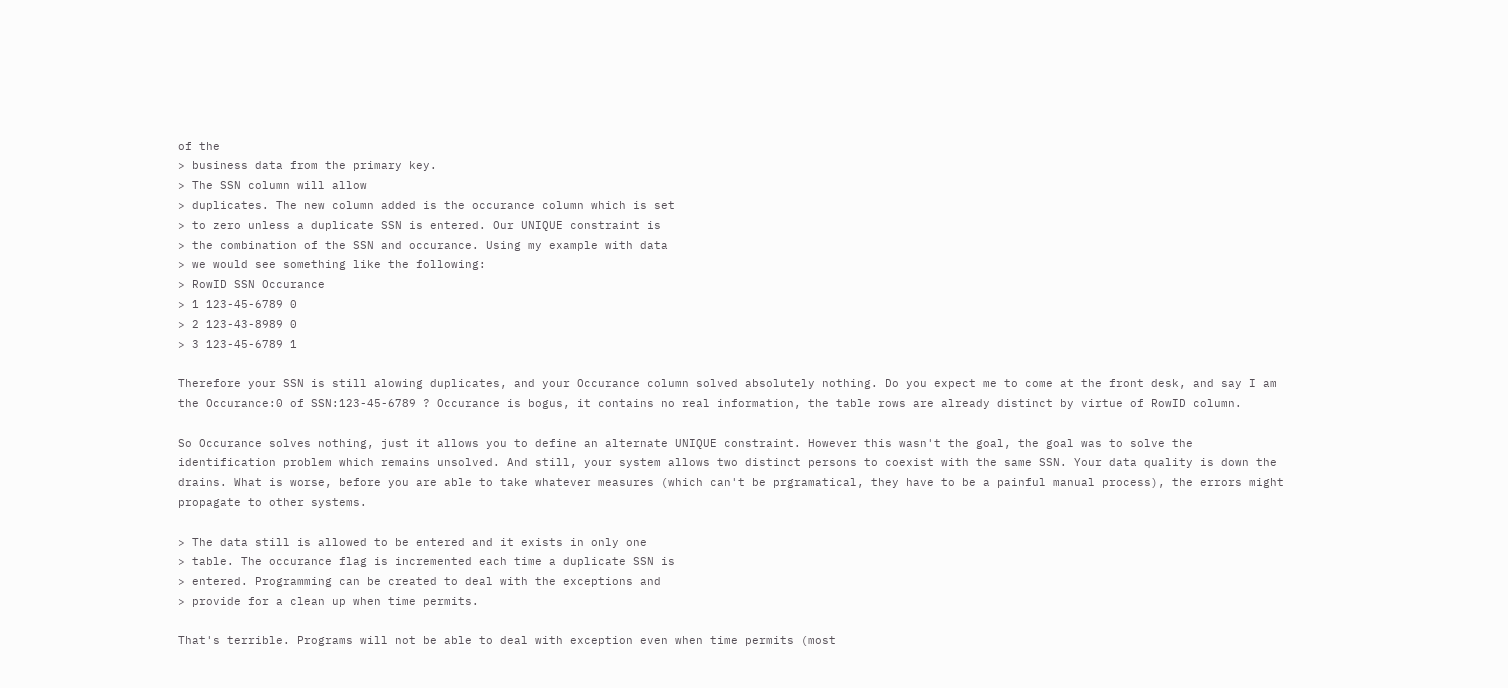of the
> business data from the primary key.
> The SSN column will allow
> duplicates. The new column added is the occurance column which is set
> to zero unless a duplicate SSN is entered. Our UNIQUE constraint is
> the combination of the SSN and occurance. Using my example with data
> we would see something like the following:
> RowID SSN Occurance
> 1 123-45-6789 0
> 2 123-43-8989 0
> 3 123-45-6789 1

Therefore your SSN is still alowing duplicates, and your Occurance column solved absolutely nothing. Do you expect me to come at the front desk, and say I am the Occurance:0 of SSN:123-45-6789 ? Occurance is bogus, it contains no real information, the table rows are already distinct by virtue of RowID column.

So Occurance solves nothing, just it allows you to define an alternate UNIQUE constraint. However this wasn't the goal, the goal was to solve the identification problem which remains unsolved. And still, your system allows two distinct persons to coexist with the same SSN. Your data quality is down the drains. What is worse, before you are able to take whatever measures (which can't be prgramatical, they have to be a painful manual process), the errors might propagate to other systems.

> The data still is allowed to be entered and it exists in only one
> table. The occurance flag is incremented each time a duplicate SSN is
> entered. Programming can be created to deal with the exceptions and
> provide for a clean up when time permits.

That's terrible. Programs will not be able to deal with exception even when time permits (most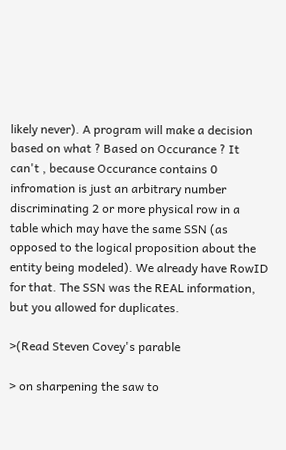likely never). A program will make a decision based on what ? Based on Occurance ? It can't , because Occurance contains 0 infromation is just an arbitrary number discriminating 2 or more physical row in a table which may have the same SSN (as opposed to the logical proposition about the entity being modeled). We already have RowID for that. The SSN was the REAL information, but you allowed for duplicates.

>(Read Steven Covey's parable

> on sharpening the saw to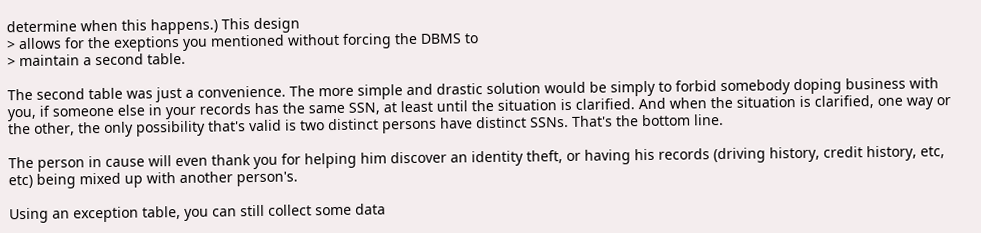determine when this happens.) This design
> allows for the exeptions you mentioned without forcing the DBMS to
> maintain a second table.

The second table was just a convenience. The more simple and drastic solution would be simply to forbid somebody doping business with you, if someone else in your records has the same SSN, at least until the situation is clarified. And when the situation is clarified, one way or the other, the only possibility that's valid is two distinct persons have distinct SSNs. That's the bottom line.

The person in cause will even thank you for helping him discover an identity theft, or having his records (driving history, credit history, etc, etc) being mixed up with another person's.

Using an exception table, you can still collect some data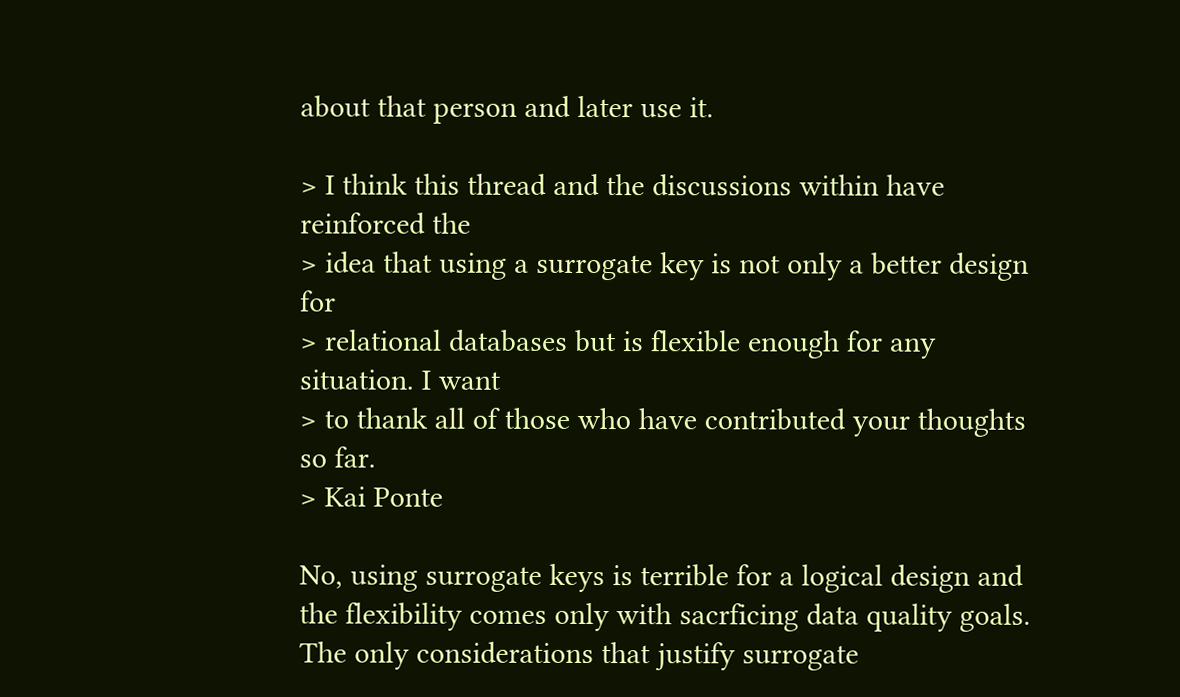about that person and later use it.

> I think this thread and the discussions within have reinforced the
> idea that using a surrogate key is not only a better design for
> relational databases but is flexible enough for any situation. I want
> to thank all of those who have contributed your thoughts so far.
> Kai Ponte

No, using surrogate keys is terrible for a logical design and the flexibility comes only with sacrficing data quality goals. The only considerations that justify surrogate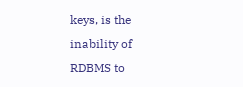keys, is the inability of RDBMS to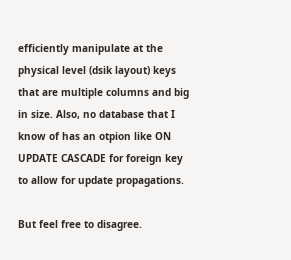efficiently manipulate at the physical level (dsik layout) keys that are multiple columns and big in size. Also, no database that I know of has an otpion like ON UPDATE CASCADE for foreign key to allow for update propagations.

But feel free to disagree.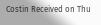Costin Received on Thu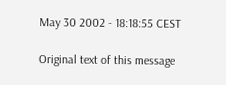May 30 2002 - 18:18:55 CEST

Original text of this message